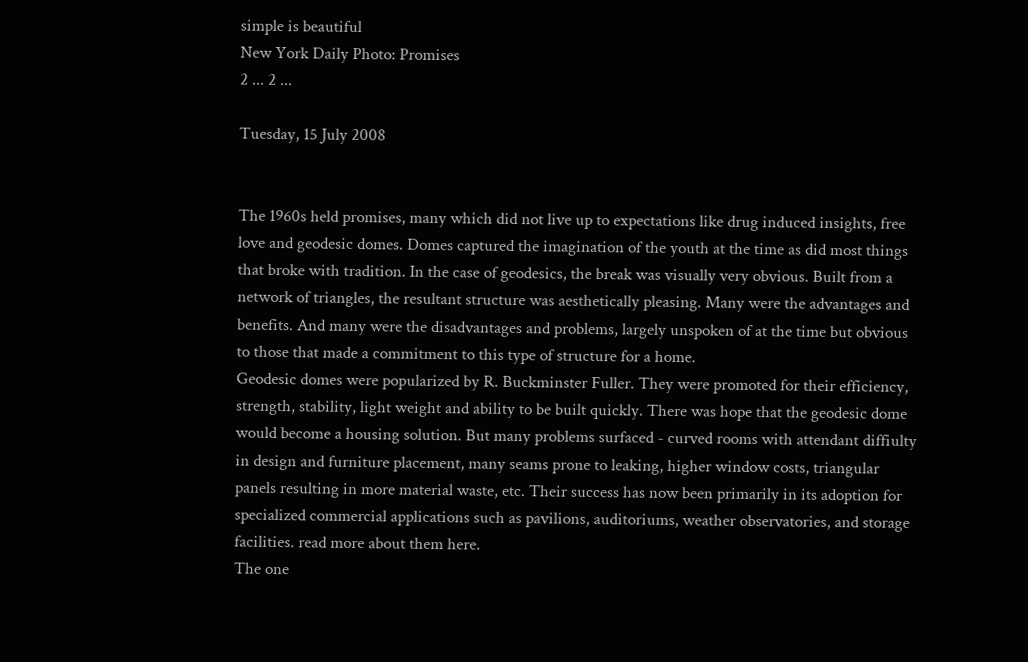simple is beautiful
New York Daily Photo: Promises
2 ... 2 ...

Tuesday, 15 July 2008


The 1960s held promises, many which did not live up to expectations like drug induced insights, free love and geodesic domes. Domes captured the imagination of the youth at the time as did most things that broke with tradition. In the case of geodesics, the break was visually very obvious. Built from a network of triangles, the resultant structure was aesthetically pleasing. Many were the advantages and benefits. And many were the disadvantages and problems, largely unspoken of at the time but obvious to those that made a commitment to this type of structure for a home.
Geodesic domes were popularized by R. Buckminster Fuller. They were promoted for their efficiency, strength, stability, light weight and ability to be built quickly. There was hope that the geodesic dome would become a housing solution. But many problems surfaced - curved rooms with attendant diffiulty in design and furniture placement, many seams prone to leaking, higher window costs, triangular panels resulting in more material waste, etc. Their success has now been primarily in its adoption for specialized commercial applications such as pavilions, auditoriums, weather observatories, and storage facilities. read more about them here.
The one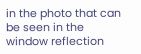in the photo that can be seen in the window reflection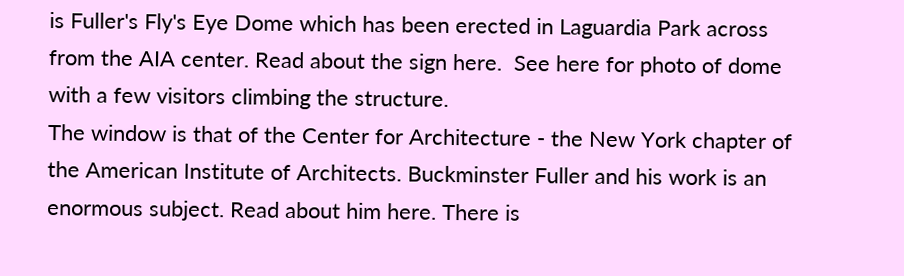is Fuller's Fly's Eye Dome which has been erected in Laguardia Park across from the AIA center. Read about the sign here.  See here for photo of dome with a few visitors climbing the structure.
The window is that of the Center for Architecture - the New York chapter of the American Institute of Architects. Buckminster Fuller and his work is an enormous subject. Read about him here. There is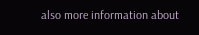also more information about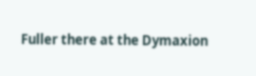Fuller there at the Dymaxion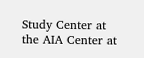Study Center at the AIA Center at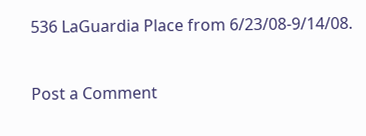536 LaGuardia Place from 6/23/08-9/14/08.


Post a Comment